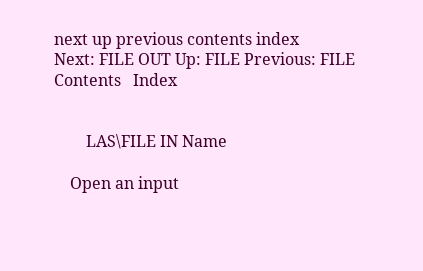next up previous contents index
Next: FILE OUT Up: FILE Previous: FILE   Contents   Index


        LAS\FILE IN Name

    Open an input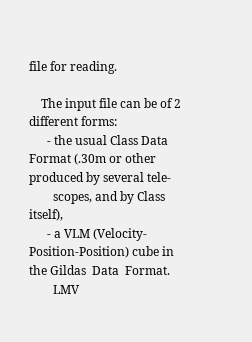file for reading.

    The input file can be of 2 different forms:
      - the usual Class Data Format (.30m or other produced by several tele-
        scopes, and by Class itself),
      - a VLM (Velocity-Position-Position) cube in the Gildas  Data  Format.
        LMV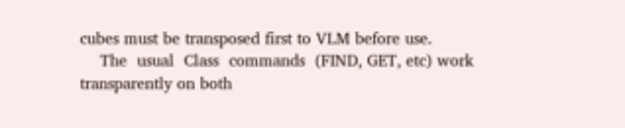cubes must be transposed first to VLM before use.
    The  usual  Class  commands  (FIND, GET, etc) work transparently on both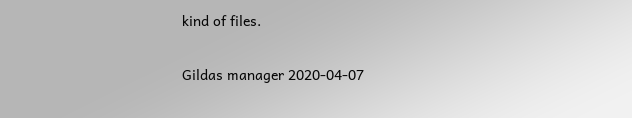kind of files.

Gildas manager 2020-04-07